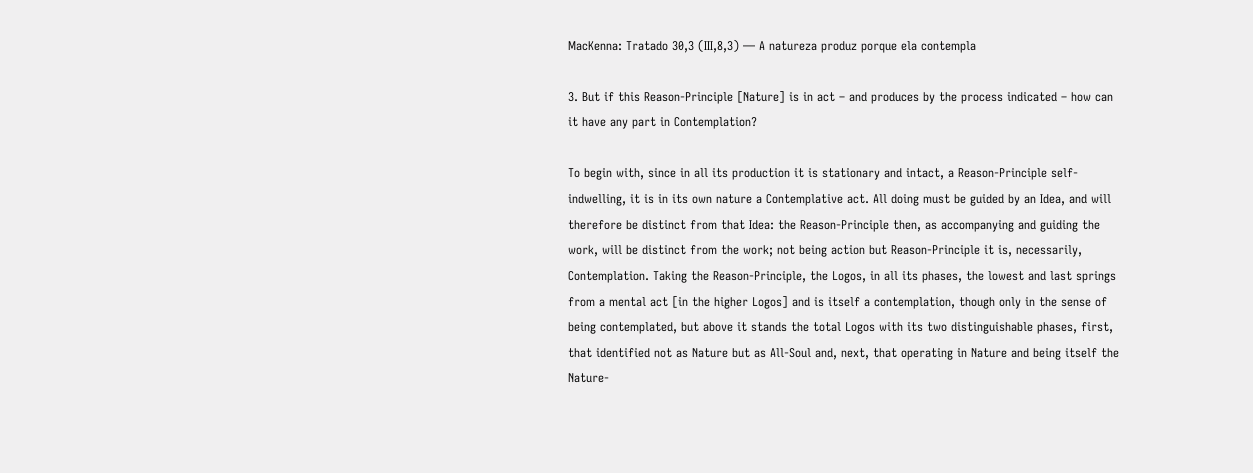MacKenna: Tratado 30,3 (III,8,3) — A natureza produz porque ela contempla

3. But if this Reason-Principle [Nature] is in act – and produces by the process indicated – how can it have any part in Contemplation?

To begin with, since in all its production it is stationary and intact, a Reason-Principle self-indwelling, it is in its own nature a Contemplative act. All doing must be guided by an Idea, and will therefore be distinct from that Idea: the Reason-Principle then, as accompanying and guiding the work, will be distinct from the work; not being action but Reason-Principle it is, necessarily, Contemplation. Taking the Reason-Principle, the Logos, in all its phases, the lowest and last springs from a mental act [in the higher Logos] and is itself a contemplation, though only in the sense of being contemplated, but above it stands the total Logos with its two distinguishable phases, first, that identified not as Nature but as All-Soul and, next, that operating in Nature and being itself the Nature-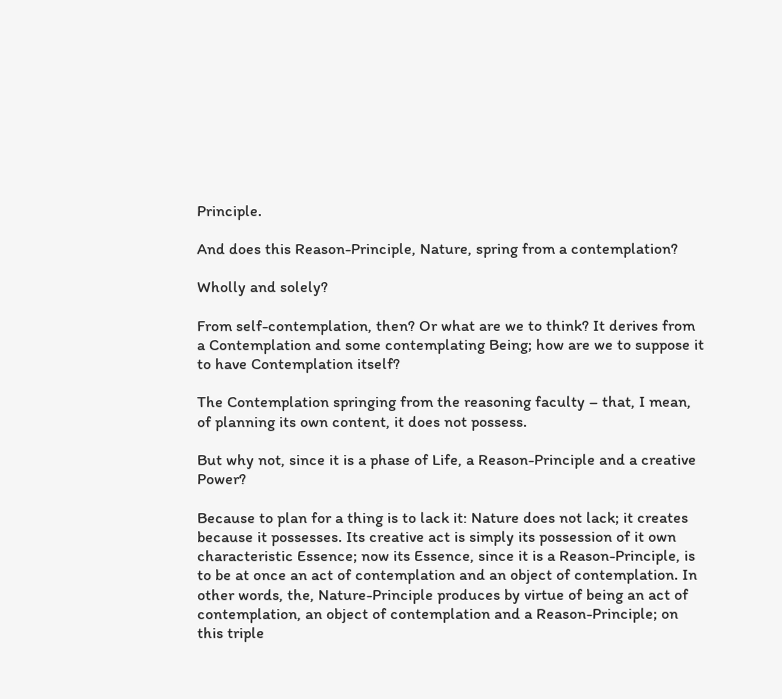Principle.

And does this Reason-Principle, Nature, spring from a contemplation?

Wholly and solely?

From self-contemplation, then? Or what are we to think? It derives from a Contemplation and some contemplating Being; how are we to suppose it to have Contemplation itself?

The Contemplation springing from the reasoning faculty – that, I mean, of planning its own content, it does not possess.

But why not, since it is a phase of Life, a Reason-Principle and a creative Power?

Because to plan for a thing is to lack it: Nature does not lack; it creates because it possesses. Its creative act is simply its possession of it own characteristic Essence; now its Essence, since it is a Reason-Principle, is to be at once an act of contemplation and an object of contemplation. In other words, the, Nature-Principle produces by virtue of being an act of contemplation, an object of contemplation and a Reason-Principle; on this triple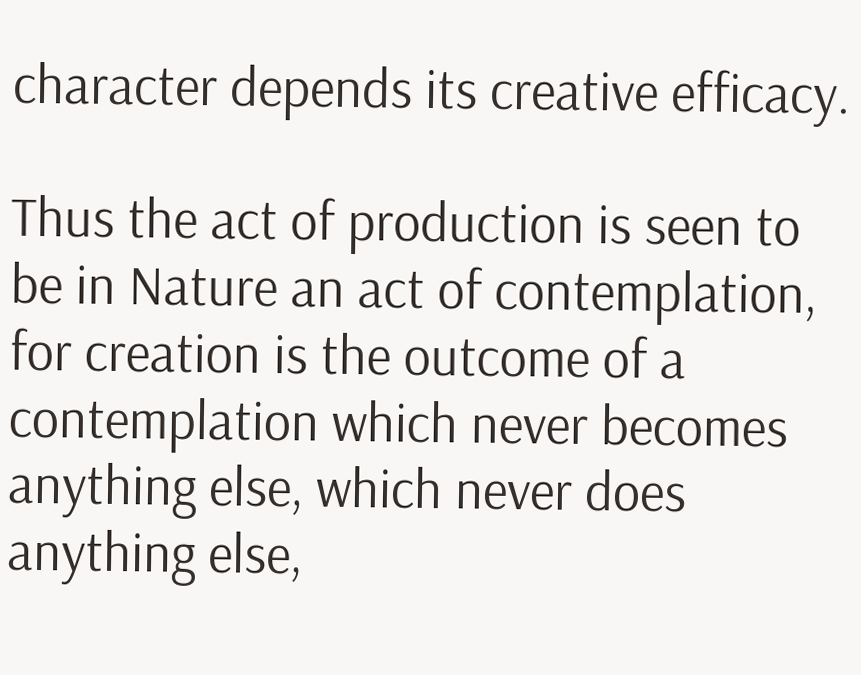character depends its creative efficacy.

Thus the act of production is seen to be in Nature an act of contemplation, for creation is the outcome of a contemplation which never becomes anything else, which never does anything else,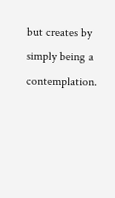but creates by simply being a contemplation.